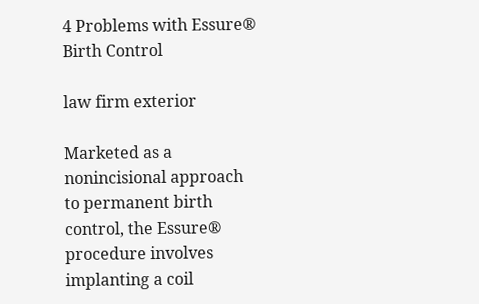4 Problems with Essure® Birth Control

law firm exterior

Marketed as a nonincisional approach to permanent birth control, the Essure® procedure involves implanting a coil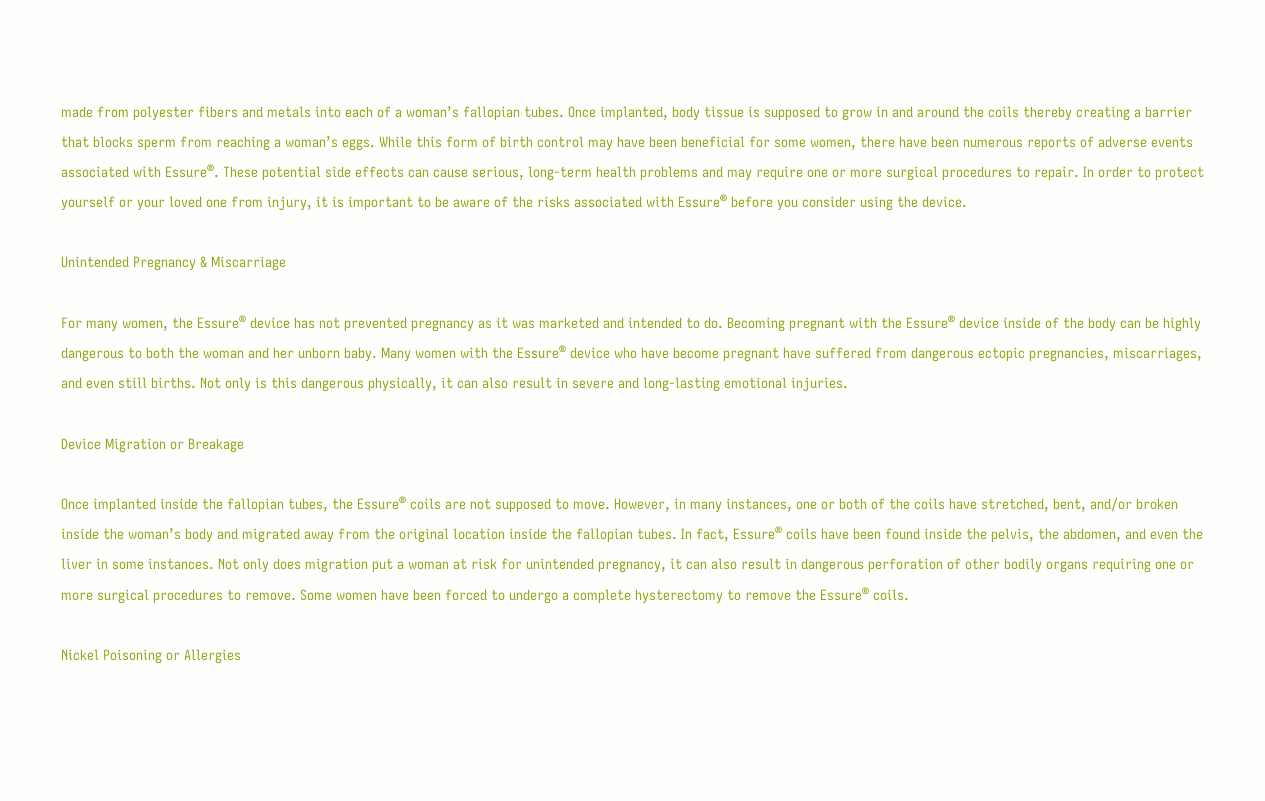made from polyester fibers and metals into each of a woman’s fallopian tubes. Once implanted, body tissue is supposed to grow in and around the coils thereby creating a barrier that blocks sperm from reaching a woman’s eggs. While this form of birth control may have been beneficial for some women, there have been numerous reports of adverse events associated with Essure®. These potential side effects can cause serious, long-term health problems and may require one or more surgical procedures to repair. In order to protect yourself or your loved one from injury, it is important to be aware of the risks associated with Essure® before you consider using the device.

Unintended Pregnancy & Miscarriage

For many women, the Essure® device has not prevented pregnancy as it was marketed and intended to do. Becoming pregnant with the Essure® device inside of the body can be highly dangerous to both the woman and her unborn baby. Many women with the Essure® device who have become pregnant have suffered from dangerous ectopic pregnancies, miscarriages, and even still births. Not only is this dangerous physically, it can also result in severe and long-lasting emotional injuries.

Device Migration or Breakage

Once implanted inside the fallopian tubes, the Essure® coils are not supposed to move. However, in many instances, one or both of the coils have stretched, bent, and/or broken inside the woman’s body and migrated away from the original location inside the fallopian tubes. In fact, Essure® coils have been found inside the pelvis, the abdomen, and even the liver in some instances. Not only does migration put a woman at risk for unintended pregnancy, it can also result in dangerous perforation of other bodily organs requiring one or more surgical procedures to remove. Some women have been forced to undergo a complete hysterectomy to remove the Essure® coils.

Nickel Poisoning or Allergies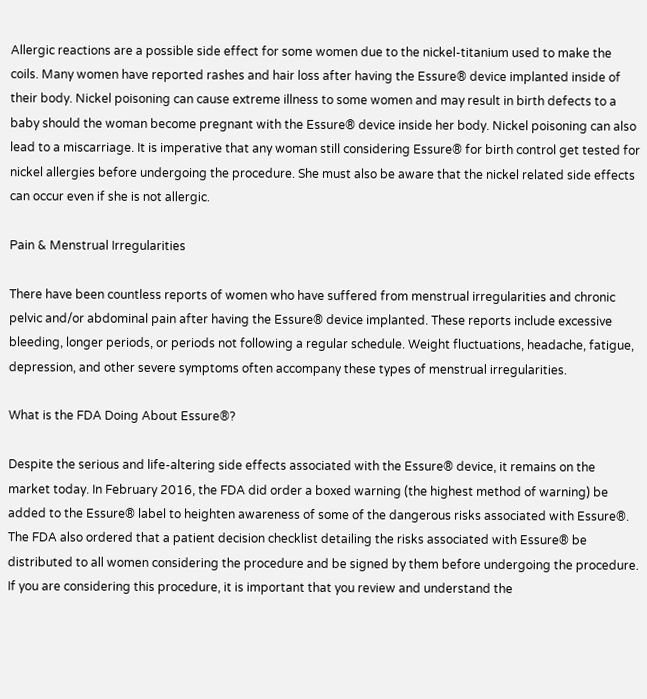Allergic reactions are a possible side effect for some women due to the nickel-titanium used to make the coils. Many women have reported rashes and hair loss after having the Essure® device implanted inside of their body. Nickel poisoning can cause extreme illness to some women and may result in birth defects to a baby should the woman become pregnant with the Essure® device inside her body. Nickel poisoning can also lead to a miscarriage. It is imperative that any woman still considering Essure® for birth control get tested for nickel allergies before undergoing the procedure. She must also be aware that the nickel related side effects can occur even if she is not allergic.

Pain & Menstrual Irregularities

There have been countless reports of women who have suffered from menstrual irregularities and chronic pelvic and/or abdominal pain after having the Essure® device implanted. These reports include excessive bleeding, longer periods, or periods not following a regular schedule. Weight fluctuations, headache, fatigue, depression, and other severe symptoms often accompany these types of menstrual irregularities.

What is the FDA Doing About Essure®?

Despite the serious and life-altering side effects associated with the Essure® device, it remains on the market today. In February 2016, the FDA did order a boxed warning (the highest method of warning) be added to the Essure® label to heighten awareness of some of the dangerous risks associated with Essure®. The FDA also ordered that a patient decision checklist detailing the risks associated with Essure® be distributed to all women considering the procedure and be signed by them before undergoing the procedure. If you are considering this procedure, it is important that you review and understand the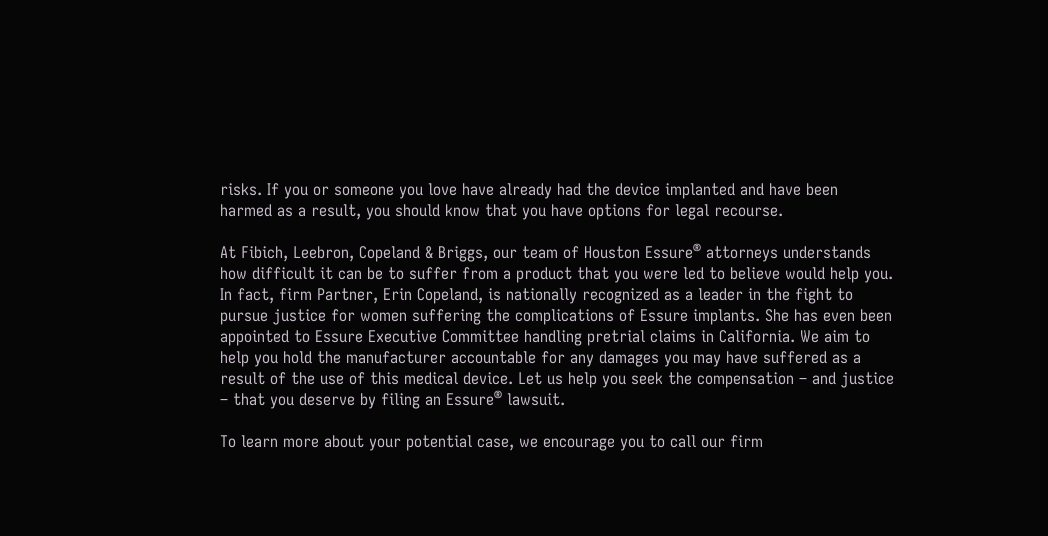risks. If you or someone you love have already had the device implanted and have been harmed as a result, you should know that you have options for legal recourse.

At Fibich, Leebron, Copeland & Briggs, our team of Houston Essure® attorneys understands how difficult it can be to suffer from a product that you were led to believe would help you. In fact, firm Partner, Erin Copeland, is nationally recognized as a leader in the fight to pursue justice for women suffering the complications of Essure implants. She has even been appointed to Essure Executive Committee handling pretrial claims in California. We aim to help you hold the manufacturer accountable for any damages you may have suffered as a result of the use of this medical device. Let us help you seek the compensation – and justice – that you deserve by filing an Essure® lawsuit.

To learn more about your potential case, we encourage you to call our firm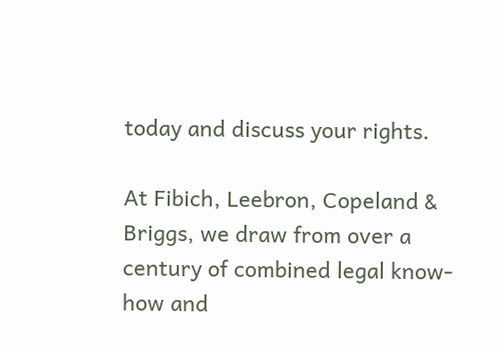today and discuss your rights.

At Fibich, Leebron, Copeland & Briggs, we draw from over a century of combined legal know-how and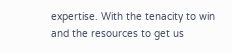expertise. With the tenacity to win and the resources to get us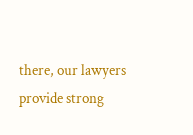there, our lawyers provide strong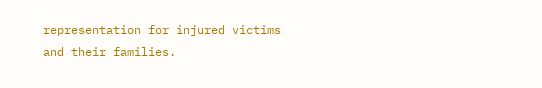representation for injured victims and their families.